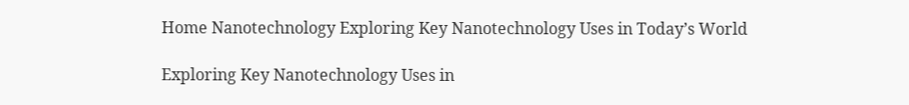Home Nanotechnology Exploring Key Nanotechnology Uses in Today’s World

Exploring Key Nanotechnology Uses in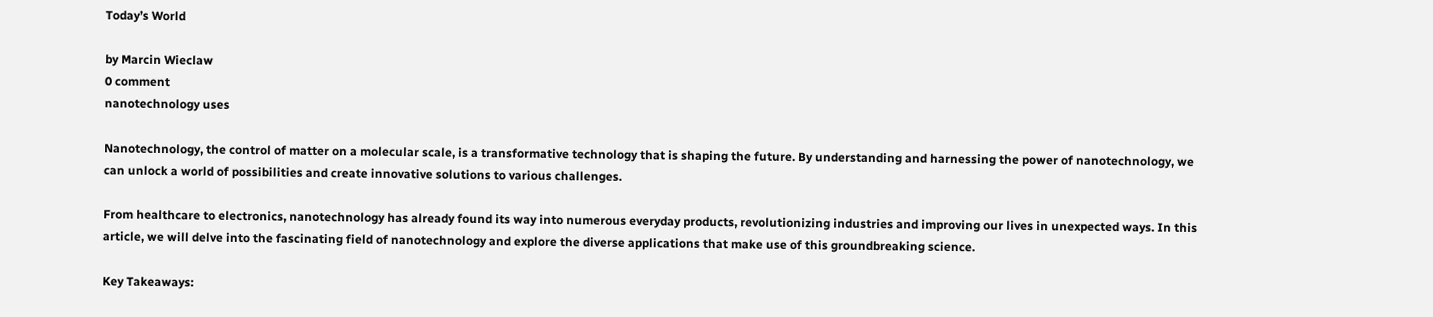Today’s World

by Marcin Wieclaw
0 comment
nanotechnology uses

Nanotechnology, the control of matter on a molecular scale, is a transformative technology that is shaping the future. By understanding and harnessing the power of nanotechnology, we can unlock a world of possibilities and create innovative solutions to various challenges.

From healthcare to electronics, nanotechnology has already found its way into numerous everyday products, revolutionizing industries and improving our lives in unexpected ways. In this article, we will delve into the fascinating field of nanotechnology and explore the diverse applications that make use of this groundbreaking science.

Key Takeaways: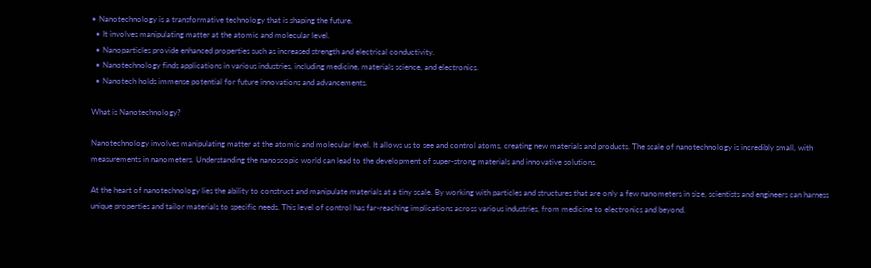• Nanotechnology is a transformative technology that is shaping the future.
  • It involves manipulating matter at the atomic and molecular level.
  • Nanoparticles provide enhanced properties such as increased strength and electrical conductivity.
  • Nanotechnology finds applications in various industries, including medicine, materials science, and electronics.
  • Nanotech holds immense potential for future innovations and advancements.

What is Nanotechnology?

Nanotechnology involves manipulating matter at the atomic and molecular level. It allows us to see and control atoms, creating new materials and products. The scale of nanotechnology is incredibly small, with measurements in nanometers. Understanding the nanoscopic world can lead to the development of super-strong materials and innovative solutions.

At the heart of nanotechnology lies the ability to construct and manipulate materials at a tiny scale. By working with particles and structures that are only a few nanometers in size, scientists and engineers can harness unique properties and tailor materials to specific needs. This level of control has far-reaching implications across various industries, from medicine to electronics and beyond.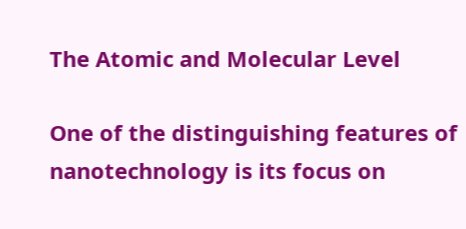The Atomic and Molecular Level

One of the distinguishing features of nanotechnology is its focus on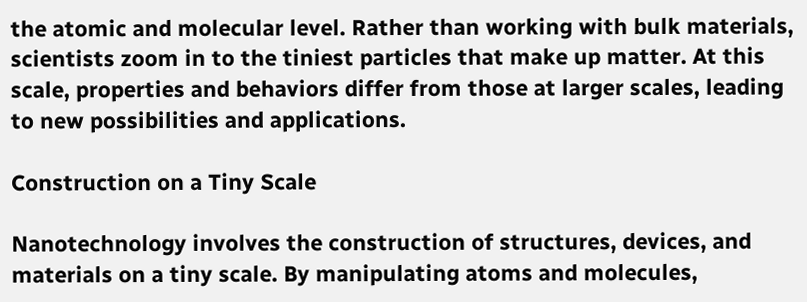the atomic and molecular level. Rather than working with bulk materials, scientists zoom in to the tiniest particles that make up matter. At this scale, properties and behaviors differ from those at larger scales, leading to new possibilities and applications.

Construction on a Tiny Scale

Nanotechnology involves the construction of structures, devices, and materials on a tiny scale. By manipulating atoms and molecules,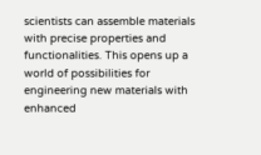scientists can assemble materials with precise properties and functionalities. This opens up a world of possibilities for engineering new materials with enhanced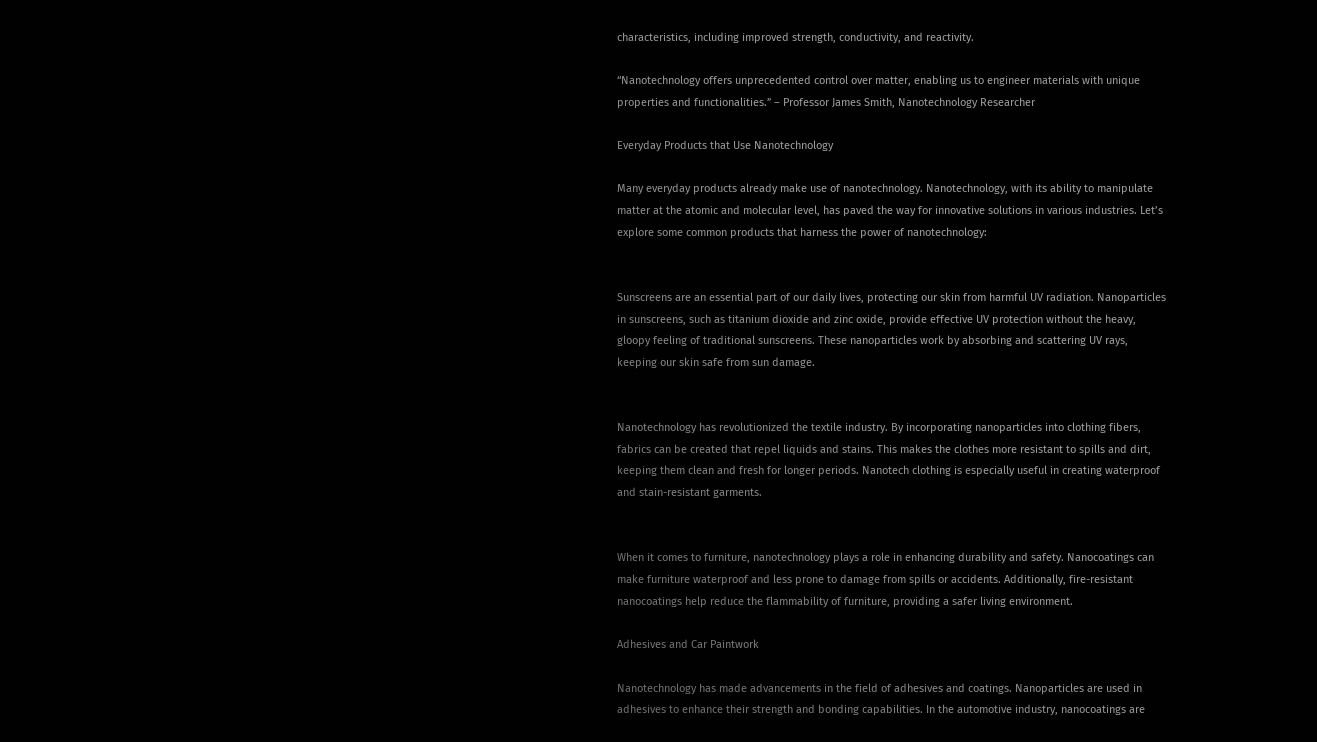characteristics, including improved strength, conductivity, and reactivity.

“Nanotechnology offers unprecedented control over matter, enabling us to engineer materials with unique properties and functionalities.” – Professor James Smith, Nanotechnology Researcher

Everyday Products that Use Nanotechnology

Many everyday products already make use of nanotechnology. Nanotechnology, with its ability to manipulate matter at the atomic and molecular level, has paved the way for innovative solutions in various industries. Let’s explore some common products that harness the power of nanotechnology:


Sunscreens are an essential part of our daily lives, protecting our skin from harmful UV radiation. Nanoparticles in sunscreens, such as titanium dioxide and zinc oxide, provide effective UV protection without the heavy, gloopy feeling of traditional sunscreens. These nanoparticles work by absorbing and scattering UV rays, keeping our skin safe from sun damage.


Nanotechnology has revolutionized the textile industry. By incorporating nanoparticles into clothing fibers, fabrics can be created that repel liquids and stains. This makes the clothes more resistant to spills and dirt, keeping them clean and fresh for longer periods. Nanotech clothing is especially useful in creating waterproof and stain-resistant garments.


When it comes to furniture, nanotechnology plays a role in enhancing durability and safety. Nanocoatings can make furniture waterproof and less prone to damage from spills or accidents. Additionally, fire-resistant nanocoatings help reduce the flammability of furniture, providing a safer living environment.

Adhesives and Car Paintwork

Nanotechnology has made advancements in the field of adhesives and coatings. Nanoparticles are used in adhesives to enhance their strength and bonding capabilities. In the automotive industry, nanocoatings are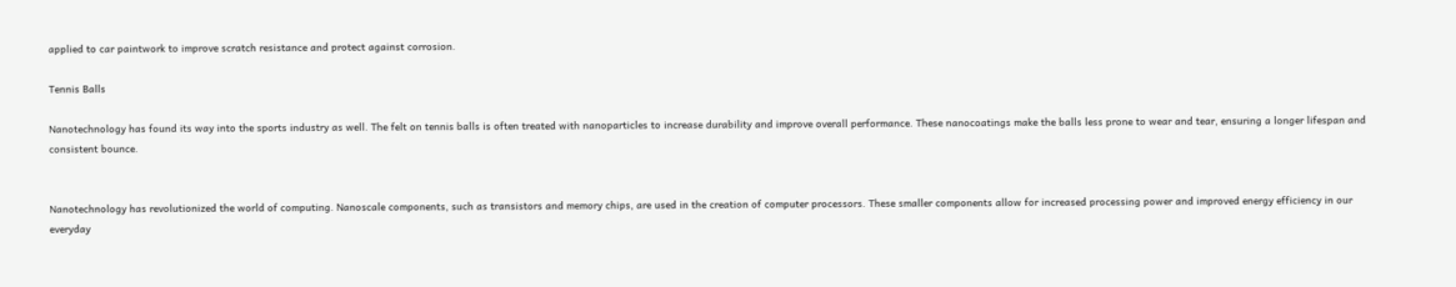applied to car paintwork to improve scratch resistance and protect against corrosion.

Tennis Balls

Nanotechnology has found its way into the sports industry as well. The felt on tennis balls is often treated with nanoparticles to increase durability and improve overall performance. These nanocoatings make the balls less prone to wear and tear, ensuring a longer lifespan and consistent bounce.


Nanotechnology has revolutionized the world of computing. Nanoscale components, such as transistors and memory chips, are used in the creation of computer processors. These smaller components allow for increased processing power and improved energy efficiency in our everyday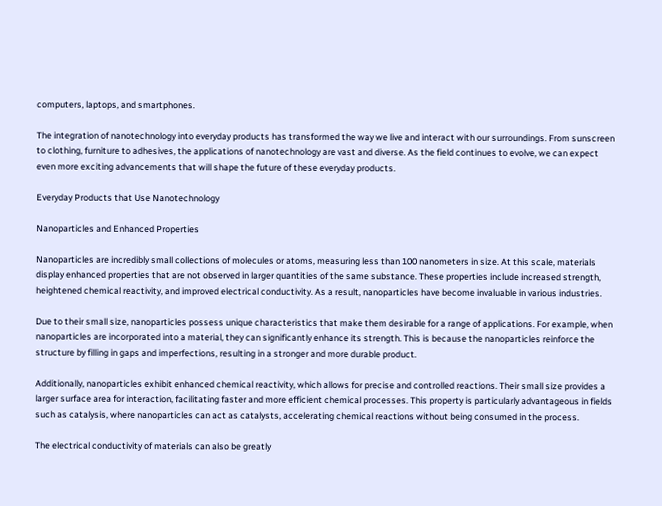computers, laptops, and smartphones.

The integration of nanotechnology into everyday products has transformed the way we live and interact with our surroundings. From sunscreen to clothing, furniture to adhesives, the applications of nanotechnology are vast and diverse. As the field continues to evolve, we can expect even more exciting advancements that will shape the future of these everyday products.

Everyday Products that Use Nanotechnology

Nanoparticles and Enhanced Properties

Nanoparticles are incredibly small collections of molecules or atoms, measuring less than 100 nanometers in size. At this scale, materials display enhanced properties that are not observed in larger quantities of the same substance. These properties include increased strength, heightened chemical reactivity, and improved electrical conductivity. As a result, nanoparticles have become invaluable in various industries.

Due to their small size, nanoparticles possess unique characteristics that make them desirable for a range of applications. For example, when nanoparticles are incorporated into a material, they can significantly enhance its strength. This is because the nanoparticles reinforce the structure by filling in gaps and imperfections, resulting in a stronger and more durable product.

Additionally, nanoparticles exhibit enhanced chemical reactivity, which allows for precise and controlled reactions. Their small size provides a larger surface area for interaction, facilitating faster and more efficient chemical processes. This property is particularly advantageous in fields such as catalysis, where nanoparticles can act as catalysts, accelerating chemical reactions without being consumed in the process.

The electrical conductivity of materials can also be greatly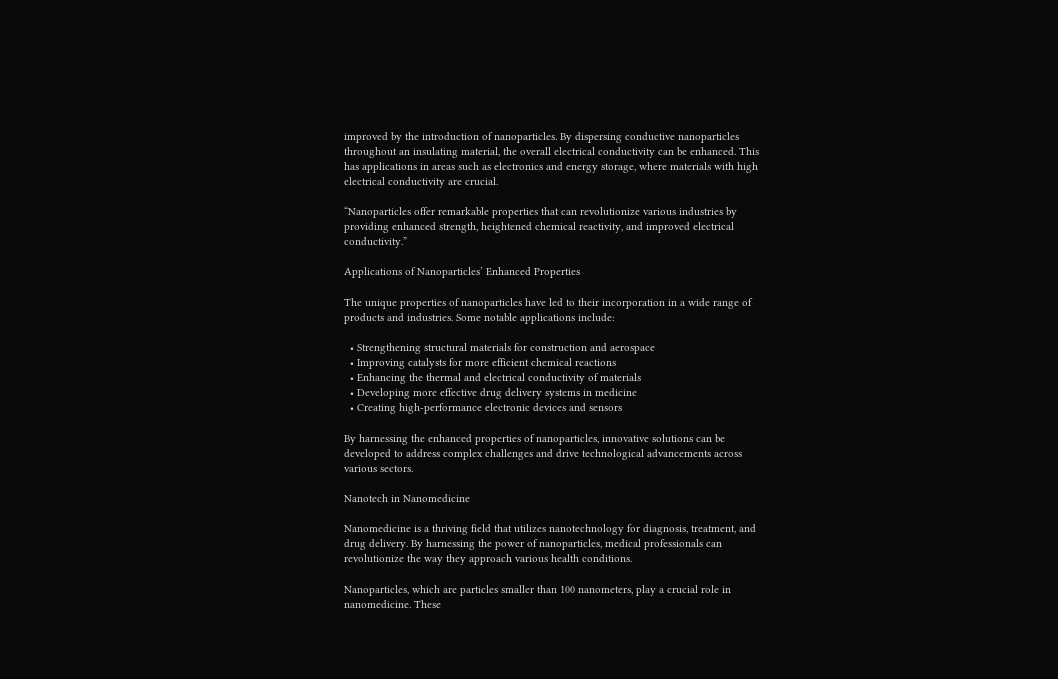improved by the introduction of nanoparticles. By dispersing conductive nanoparticles throughout an insulating material, the overall electrical conductivity can be enhanced. This has applications in areas such as electronics and energy storage, where materials with high electrical conductivity are crucial.

“Nanoparticles offer remarkable properties that can revolutionize various industries by providing enhanced strength, heightened chemical reactivity, and improved electrical conductivity.”

Applications of Nanoparticles’ Enhanced Properties

The unique properties of nanoparticles have led to their incorporation in a wide range of products and industries. Some notable applications include:

  • Strengthening structural materials for construction and aerospace
  • Improving catalysts for more efficient chemical reactions
  • Enhancing the thermal and electrical conductivity of materials
  • Developing more effective drug delivery systems in medicine
  • Creating high-performance electronic devices and sensors

By harnessing the enhanced properties of nanoparticles, innovative solutions can be developed to address complex challenges and drive technological advancements across various sectors.

Nanotech in Nanomedicine

Nanomedicine is a thriving field that utilizes nanotechnology for diagnosis, treatment, and drug delivery. By harnessing the power of nanoparticles, medical professionals can revolutionize the way they approach various health conditions.

Nanoparticles, which are particles smaller than 100 nanometers, play a crucial role in nanomedicine. These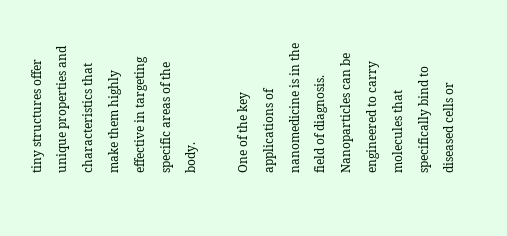tiny structures offer unique properties and characteristics that make them highly effective in targeting specific areas of the body.

One of the key applications of nanomedicine is in the field of diagnosis. Nanoparticles can be engineered to carry molecules that specifically bind to diseased cells or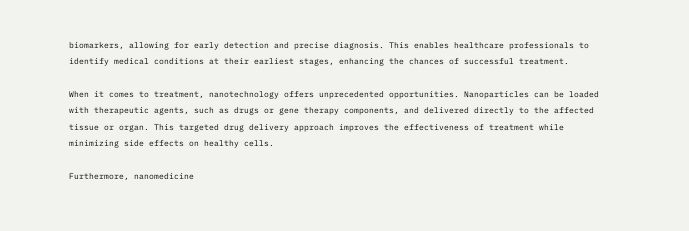biomarkers, allowing for early detection and precise diagnosis. This enables healthcare professionals to identify medical conditions at their earliest stages, enhancing the chances of successful treatment.

When it comes to treatment, nanotechnology offers unprecedented opportunities. Nanoparticles can be loaded with therapeutic agents, such as drugs or gene therapy components, and delivered directly to the affected tissue or organ. This targeted drug delivery approach improves the effectiveness of treatment while minimizing side effects on healthy cells.

Furthermore, nanomedicine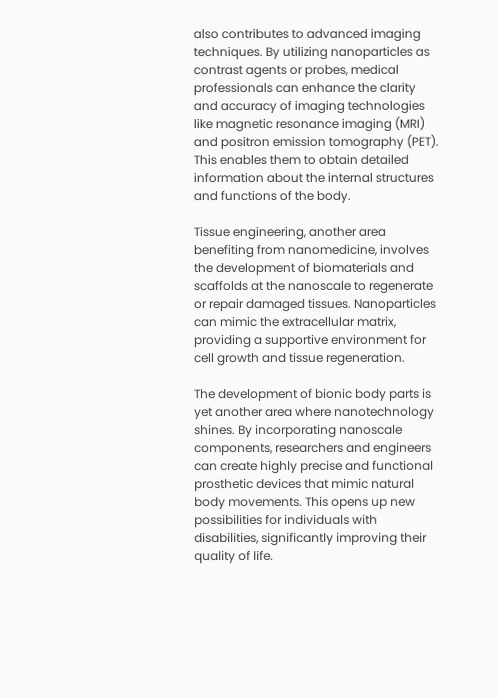also contributes to advanced imaging techniques. By utilizing nanoparticles as contrast agents or probes, medical professionals can enhance the clarity and accuracy of imaging technologies like magnetic resonance imaging (MRI) and positron emission tomography (PET). This enables them to obtain detailed information about the internal structures and functions of the body.

Tissue engineering, another area benefiting from nanomedicine, involves the development of biomaterials and scaffolds at the nanoscale to regenerate or repair damaged tissues. Nanoparticles can mimic the extracellular matrix, providing a supportive environment for cell growth and tissue regeneration.

The development of bionic body parts is yet another area where nanotechnology shines. By incorporating nanoscale components, researchers and engineers can create highly precise and functional prosthetic devices that mimic natural body movements. This opens up new possibilities for individuals with disabilities, significantly improving their quality of life.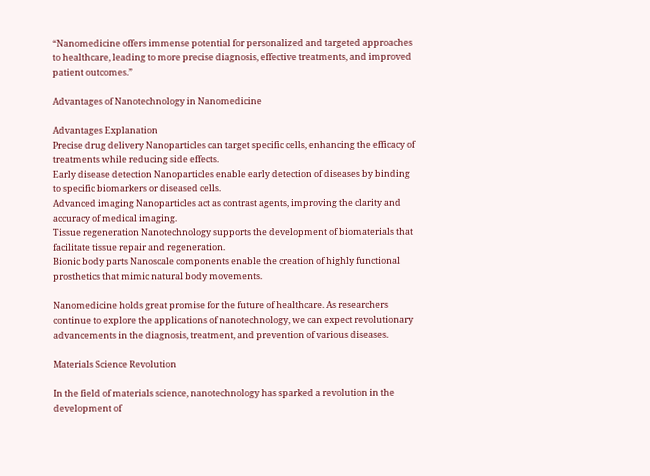“Nanomedicine offers immense potential for personalized and targeted approaches to healthcare, leading to more precise diagnosis, effective treatments, and improved patient outcomes.”

Advantages of Nanotechnology in Nanomedicine

Advantages Explanation
Precise drug delivery Nanoparticles can target specific cells, enhancing the efficacy of treatments while reducing side effects.
Early disease detection Nanoparticles enable early detection of diseases by binding to specific biomarkers or diseased cells.
Advanced imaging Nanoparticles act as contrast agents, improving the clarity and accuracy of medical imaging.
Tissue regeneration Nanotechnology supports the development of biomaterials that facilitate tissue repair and regeneration.
Bionic body parts Nanoscale components enable the creation of highly functional prosthetics that mimic natural body movements.

Nanomedicine holds great promise for the future of healthcare. As researchers continue to explore the applications of nanotechnology, we can expect revolutionary advancements in the diagnosis, treatment, and prevention of various diseases.

Materials Science Revolution

In the field of materials science, nanotechnology has sparked a revolution in the development of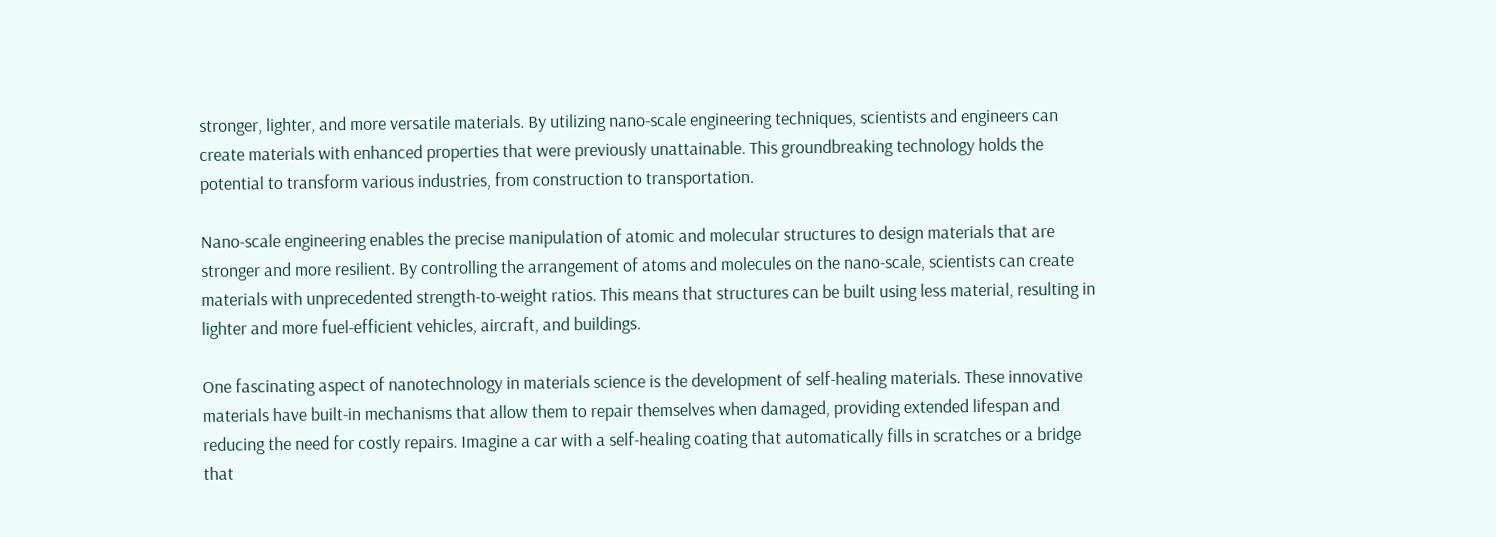stronger, lighter, and more versatile materials. By utilizing nano-scale engineering techniques, scientists and engineers can create materials with enhanced properties that were previously unattainable. This groundbreaking technology holds the potential to transform various industries, from construction to transportation.

Nano-scale engineering enables the precise manipulation of atomic and molecular structures to design materials that are stronger and more resilient. By controlling the arrangement of atoms and molecules on the nano-scale, scientists can create materials with unprecedented strength-to-weight ratios. This means that structures can be built using less material, resulting in lighter and more fuel-efficient vehicles, aircraft, and buildings.

One fascinating aspect of nanotechnology in materials science is the development of self-healing materials. These innovative materials have built-in mechanisms that allow them to repair themselves when damaged, providing extended lifespan and reducing the need for costly repairs. Imagine a car with a self-healing coating that automatically fills in scratches or a bridge that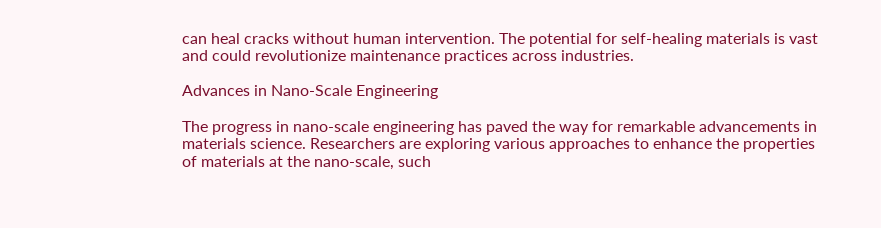can heal cracks without human intervention. The potential for self-healing materials is vast and could revolutionize maintenance practices across industries.

Advances in Nano-Scale Engineering

The progress in nano-scale engineering has paved the way for remarkable advancements in materials science. Researchers are exploring various approaches to enhance the properties of materials at the nano-scale, such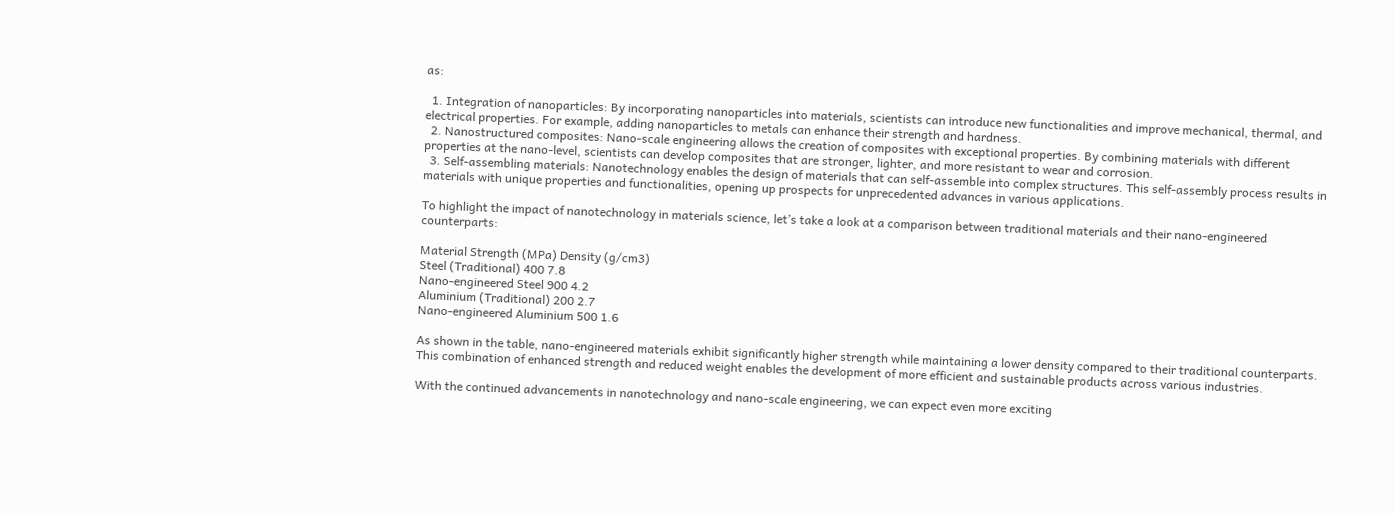as:

  1. Integration of nanoparticles: By incorporating nanoparticles into materials, scientists can introduce new functionalities and improve mechanical, thermal, and electrical properties. For example, adding nanoparticles to metals can enhance their strength and hardness.
  2. Nanostructured composites: Nano-scale engineering allows the creation of composites with exceptional properties. By combining materials with different properties at the nano-level, scientists can develop composites that are stronger, lighter, and more resistant to wear and corrosion.
  3. Self-assembling materials: Nanotechnology enables the design of materials that can self-assemble into complex structures. This self-assembly process results in materials with unique properties and functionalities, opening up prospects for unprecedented advances in various applications.

To highlight the impact of nanotechnology in materials science, let’s take a look at a comparison between traditional materials and their nano-engineered counterparts:

Material Strength (MPa) Density (g/cm3)
Steel (Traditional) 400 7.8
Nano-engineered Steel 900 4.2
Aluminium (Traditional) 200 2.7
Nano-engineered Aluminium 500 1.6

As shown in the table, nano-engineered materials exhibit significantly higher strength while maintaining a lower density compared to their traditional counterparts. This combination of enhanced strength and reduced weight enables the development of more efficient and sustainable products across various industries.

With the continued advancements in nanotechnology and nano-scale engineering, we can expect even more exciting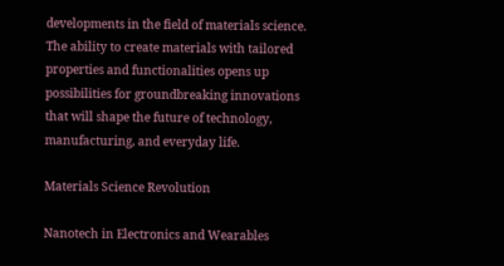developments in the field of materials science. The ability to create materials with tailored properties and functionalities opens up possibilities for groundbreaking innovations that will shape the future of technology, manufacturing, and everyday life.

Materials Science Revolution

Nanotech in Electronics and Wearables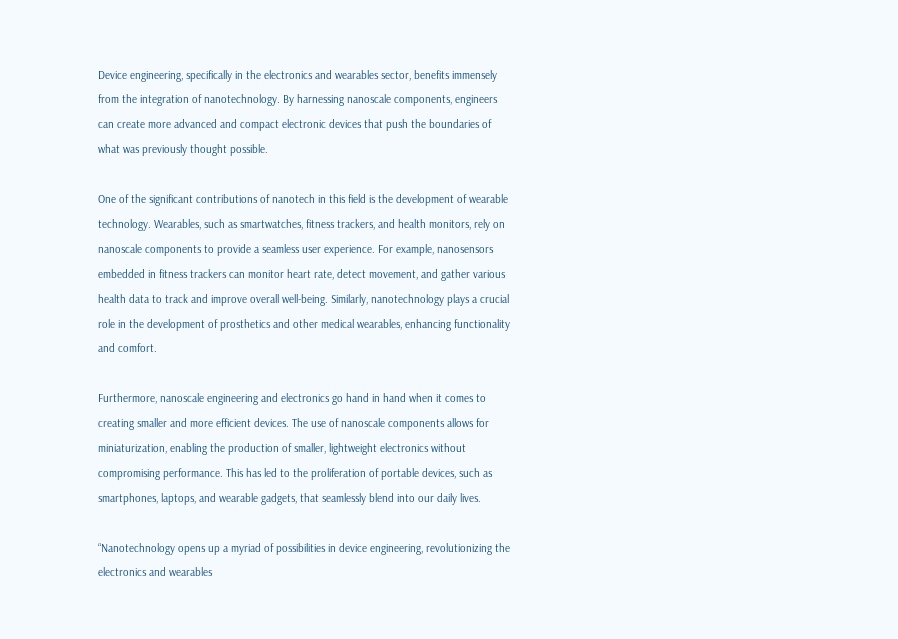Device engineering, specifically in the electronics and wearables sector, benefits immensely from the integration of nanotechnology. By harnessing nanoscale components, engineers can create more advanced and compact electronic devices that push the boundaries of what was previously thought possible.

One of the significant contributions of nanotech in this field is the development of wearable technology. Wearables, such as smartwatches, fitness trackers, and health monitors, rely on nanoscale components to provide a seamless user experience. For example, nanosensors embedded in fitness trackers can monitor heart rate, detect movement, and gather various health data to track and improve overall well-being. Similarly, nanotechnology plays a crucial role in the development of prosthetics and other medical wearables, enhancing functionality and comfort.

Furthermore, nanoscale engineering and electronics go hand in hand when it comes to creating smaller and more efficient devices. The use of nanoscale components allows for miniaturization, enabling the production of smaller, lightweight electronics without compromising performance. This has led to the proliferation of portable devices, such as smartphones, laptops, and wearable gadgets, that seamlessly blend into our daily lives.

“Nanotechnology opens up a myriad of possibilities in device engineering, revolutionizing the electronics and wearables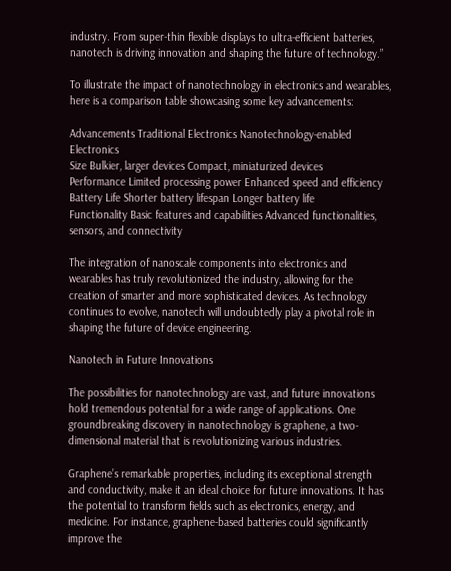industry. From super-thin flexible displays to ultra-efficient batteries, nanotech is driving innovation and shaping the future of technology.”

To illustrate the impact of nanotechnology in electronics and wearables, here is a comparison table showcasing some key advancements:

Advancements Traditional Electronics Nanotechnology-enabled Electronics
Size Bulkier, larger devices Compact, miniaturized devices
Performance Limited processing power Enhanced speed and efficiency
Battery Life Shorter battery lifespan Longer battery life
Functionality Basic features and capabilities Advanced functionalities, sensors, and connectivity

The integration of nanoscale components into electronics and wearables has truly revolutionized the industry, allowing for the creation of smarter and more sophisticated devices. As technology continues to evolve, nanotech will undoubtedly play a pivotal role in shaping the future of device engineering.

Nanotech in Future Innovations

The possibilities for nanotechnology are vast, and future innovations hold tremendous potential for a wide range of applications. One groundbreaking discovery in nanotechnology is graphene, a two-dimensional material that is revolutionizing various industries.

Graphene’s remarkable properties, including its exceptional strength and conductivity, make it an ideal choice for future innovations. It has the potential to transform fields such as electronics, energy, and medicine. For instance, graphene-based batteries could significantly improve the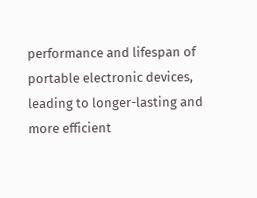performance and lifespan of portable electronic devices, leading to longer-lasting and more efficient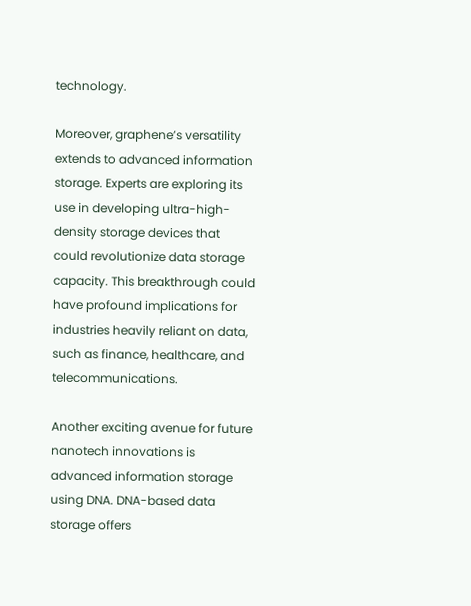technology.

Moreover, graphene’s versatility extends to advanced information storage. Experts are exploring its use in developing ultra-high-density storage devices that could revolutionize data storage capacity. This breakthrough could have profound implications for industries heavily reliant on data, such as finance, healthcare, and telecommunications.

Another exciting avenue for future nanotech innovations is advanced information storage using DNA. DNA-based data storage offers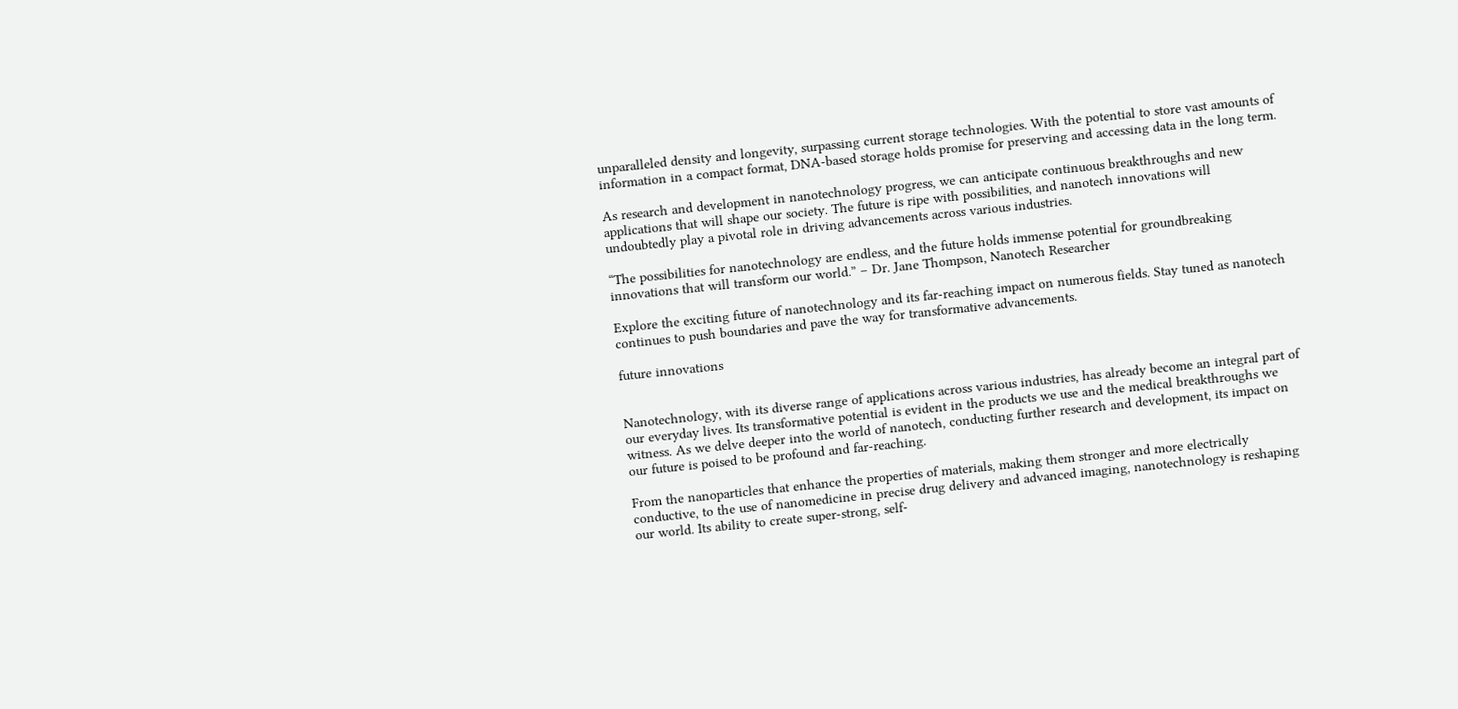unparalleled density and longevity, surpassing current storage technologies. With the potential to store vast amounts of information in a compact format, DNA-based storage holds promise for preserving and accessing data in the long term.

As research and development in nanotechnology progress, we can anticipate continuous breakthroughs and new applications that will shape our society. The future is ripe with possibilities, and nanotech innovations will undoubtedly play a pivotal role in driving advancements across various industries.

“The possibilities for nanotechnology are endless, and the future holds immense potential for groundbreaking innovations that will transform our world.” – Dr. Jane Thompson, Nanotech Researcher

Explore the exciting future of nanotechnology and its far-reaching impact on numerous fields. Stay tuned as nanotech continues to push boundaries and pave the way for transformative advancements.

future innovations


Nanotechnology, with its diverse range of applications across various industries, has already become an integral part of our everyday lives. Its transformative potential is evident in the products we use and the medical breakthroughs we witness. As we delve deeper into the world of nanotech, conducting further research and development, its impact on our future is poised to be profound and far-reaching.

From the nanoparticles that enhance the properties of materials, making them stronger and more electrically conductive, to the use of nanomedicine in precise drug delivery and advanced imaging, nanotechnology is reshaping our world. Its ability to create super-strong, self-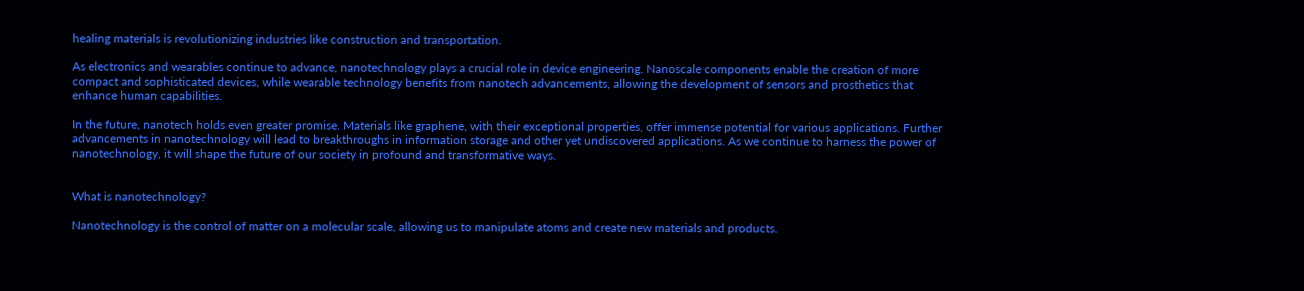healing materials is revolutionizing industries like construction and transportation.

As electronics and wearables continue to advance, nanotechnology plays a crucial role in device engineering. Nanoscale components enable the creation of more compact and sophisticated devices, while wearable technology benefits from nanotech advancements, allowing the development of sensors and prosthetics that enhance human capabilities.

In the future, nanotech holds even greater promise. Materials like graphene, with their exceptional properties, offer immense potential for various applications. Further advancements in nanotechnology will lead to breakthroughs in information storage and other yet undiscovered applications. As we continue to harness the power of nanotechnology, it will shape the future of our society in profound and transformative ways.


What is nanotechnology?

Nanotechnology is the control of matter on a molecular scale, allowing us to manipulate atoms and create new materials and products.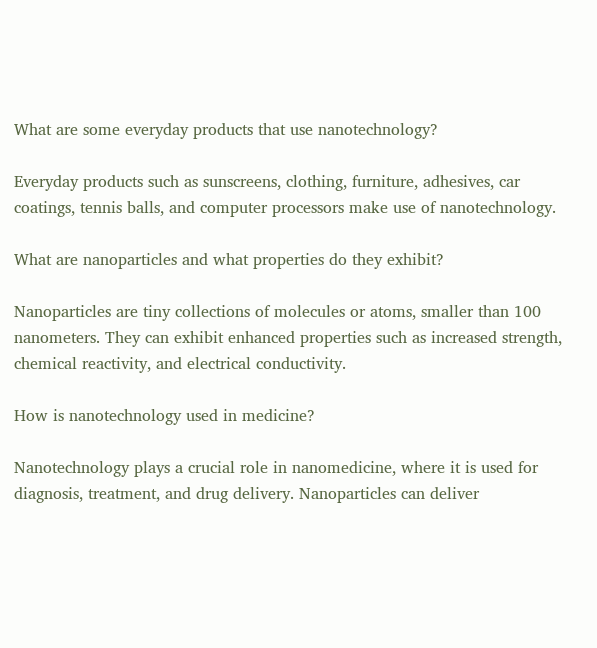What are some everyday products that use nanotechnology?

Everyday products such as sunscreens, clothing, furniture, adhesives, car coatings, tennis balls, and computer processors make use of nanotechnology.

What are nanoparticles and what properties do they exhibit?

Nanoparticles are tiny collections of molecules or atoms, smaller than 100 nanometers. They can exhibit enhanced properties such as increased strength, chemical reactivity, and electrical conductivity.

How is nanotechnology used in medicine?

Nanotechnology plays a crucial role in nanomedicine, where it is used for diagnosis, treatment, and drug delivery. Nanoparticles can deliver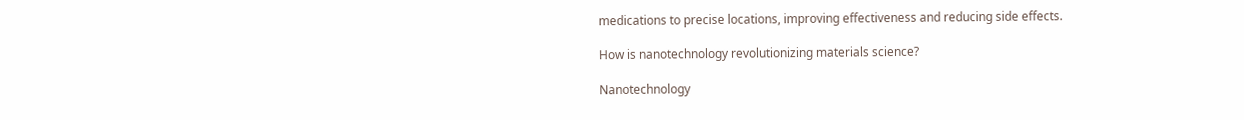medications to precise locations, improving effectiveness and reducing side effects.

How is nanotechnology revolutionizing materials science?

Nanotechnology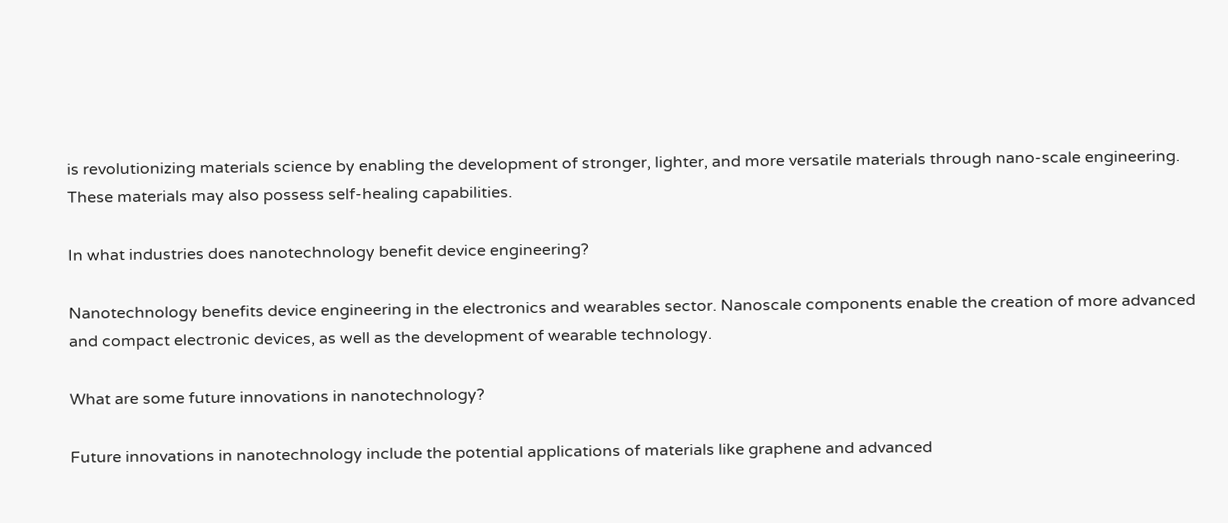is revolutionizing materials science by enabling the development of stronger, lighter, and more versatile materials through nano-scale engineering. These materials may also possess self-healing capabilities.

In what industries does nanotechnology benefit device engineering?

Nanotechnology benefits device engineering in the electronics and wearables sector. Nanoscale components enable the creation of more advanced and compact electronic devices, as well as the development of wearable technology.

What are some future innovations in nanotechnology?

Future innovations in nanotechnology include the potential applications of materials like graphene and advanced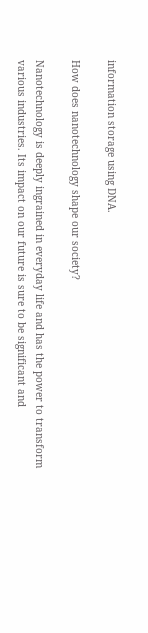information storage using DNA.

How does nanotechnology shape our society?

Nanotechnology is deeply ingrained in everyday life and has the power to transform various industries. Its impact on our future is sure to be significant and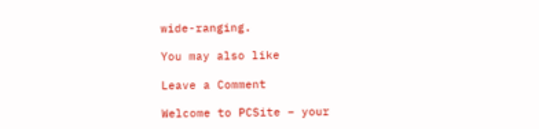wide-ranging.

You may also like

Leave a Comment

Welcome to PCSite – your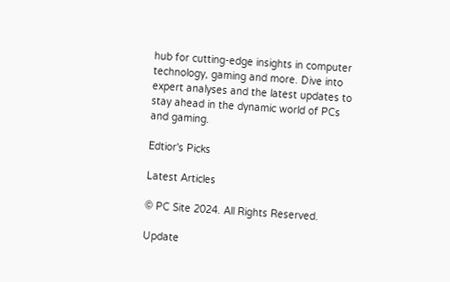hub for cutting-edge insights in computer technology, gaming and more. Dive into expert analyses and the latest updates to stay ahead in the dynamic world of PCs and gaming.

Edtior's Picks

Latest Articles

© PC Site 2024. All Rights Reserved.

Update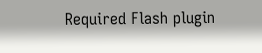Required Flash plugin